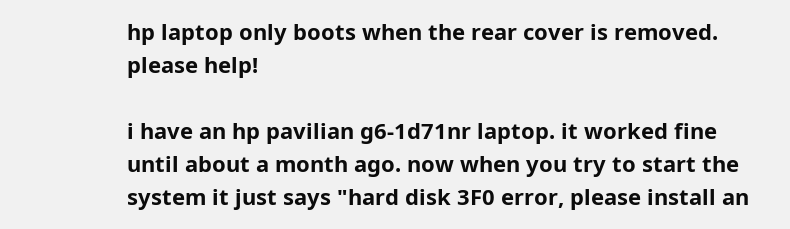hp laptop only boots when the rear cover is removed. please help!

i have an hp pavilian g6-1d71nr laptop. it worked fine until about a month ago. now when you try to start the system it just says "hard disk 3F0 error, please install an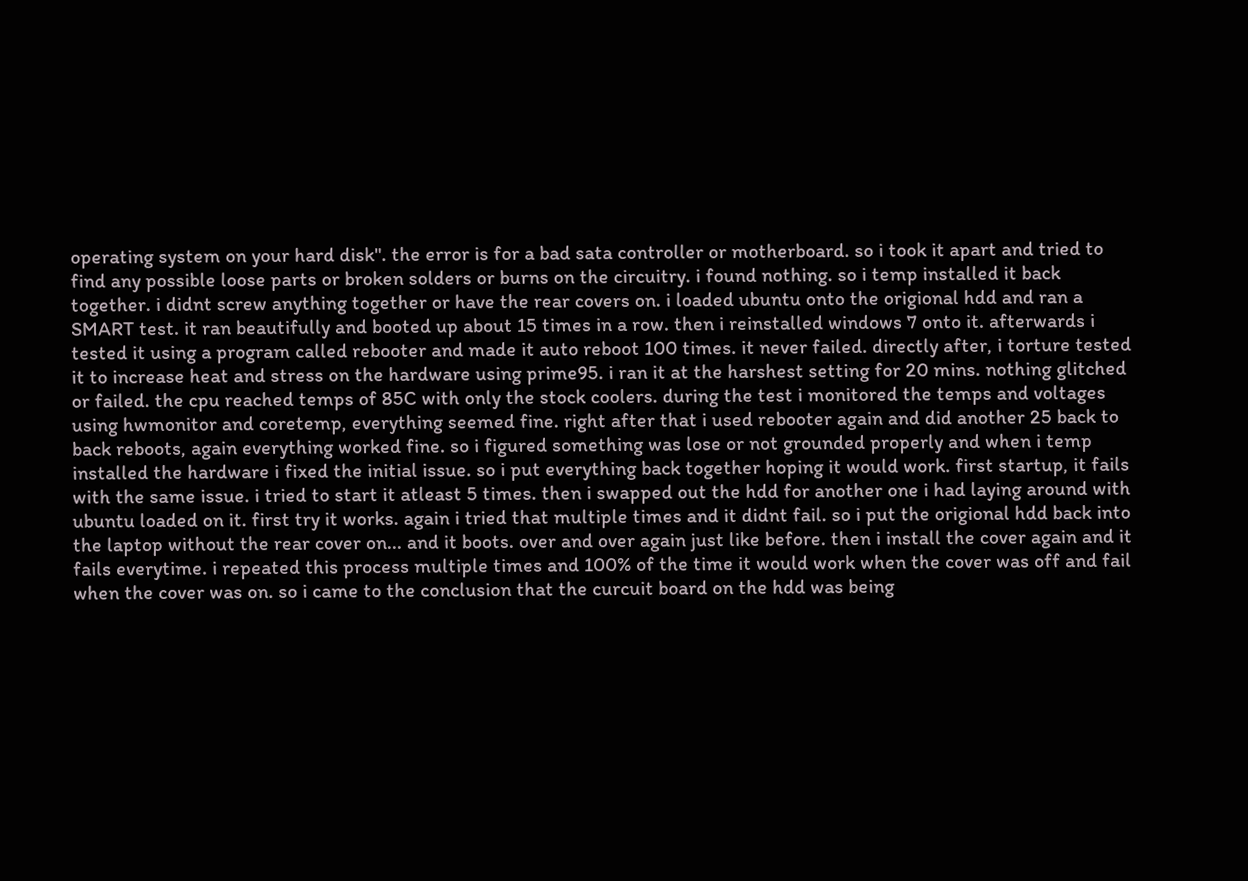operating system on your hard disk". the error is for a bad sata controller or motherboard. so i took it apart and tried to find any possible loose parts or broken solders or burns on the circuitry. i found nothing. so i temp installed it back together. i didnt screw anything together or have the rear covers on. i loaded ubuntu onto the origional hdd and ran a SMART test. it ran beautifully and booted up about 15 times in a row. then i reinstalled windows 7 onto it. afterwards i tested it using a program called rebooter and made it auto reboot 100 times. it never failed. directly after, i torture tested it to increase heat and stress on the hardware using prime95. i ran it at the harshest setting for 20 mins. nothing glitched or failed. the cpu reached temps of 85C with only the stock coolers. during the test i monitored the temps and voltages using hwmonitor and coretemp, everything seemed fine. right after that i used rebooter again and did another 25 back to back reboots, again everything worked fine. so i figured something was lose or not grounded properly and when i temp installed the hardware i fixed the initial issue. so i put everything back together hoping it would work. first startup, it fails with the same issue. i tried to start it atleast 5 times. then i swapped out the hdd for another one i had laying around with ubuntu loaded on it. first try it works. again i tried that multiple times and it didnt fail. so i put the origional hdd back into the laptop without the rear cover on... and it boots. over and over again just like before. then i install the cover again and it fails everytime. i repeated this process multiple times and 100% of the time it would work when the cover was off and fail when the cover was on. so i came to the conclusion that the curcuit board on the hdd was being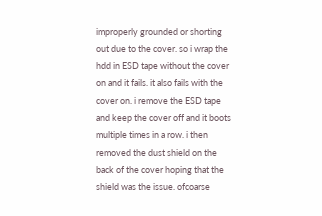improperly grounded or shorting out due to the cover. so i wrap the hdd in ESD tape without the cover on and it fails. it also fails with the cover on. i remove the ESD tape and keep the cover off and it boots multiple times in a row. i then removed the dust shield on the back of the cover hoping that the shield was the issue. ofcoarse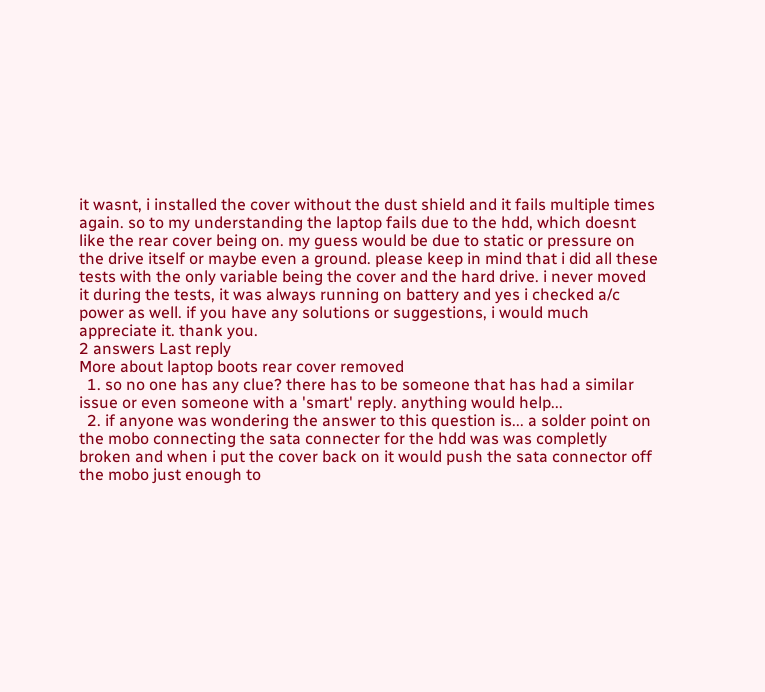it wasnt, i installed the cover without the dust shield and it fails multiple times again. so to my understanding the laptop fails due to the hdd, which doesnt like the rear cover being on. my guess would be due to static or pressure on the drive itself or maybe even a ground. please keep in mind that i did all these tests with the only variable being the cover and the hard drive. i never moved it during the tests, it was always running on battery and yes i checked a/c power as well. if you have any solutions or suggestions, i would much appreciate it. thank you.
2 answers Last reply
More about laptop boots rear cover removed
  1. so no one has any clue? there has to be someone that has had a similar issue or even someone with a 'smart' reply. anything would help...
  2. if anyone was wondering the answer to this question is... a solder point on the mobo connecting the sata connecter for the hdd was was completly broken and when i put the cover back on it would push the sata connector off the mobo just enough to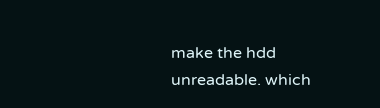make the hdd unreadable. which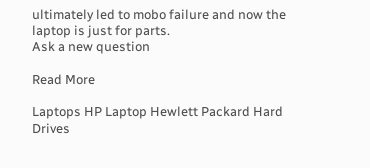ultimately led to mobo failure and now the laptop is just for parts.
Ask a new question

Read More

Laptops HP Laptop Hewlett Packard Hard Drives